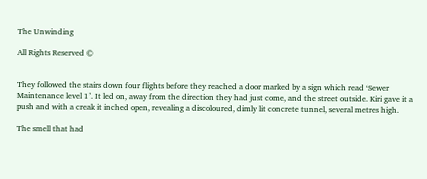The Unwinding

All Rights Reserved ©


They followed the stairs down four flights before they reached a door marked by a sign which read ‘Sewer Maintenance level 1’. It led on, away from the direction they had just come, and the street outside. Kiri gave it a push and with a creak it inched open, revealing a discoloured, dimly lit concrete tunnel, several metres high.

The smell that had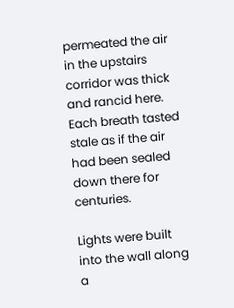permeated the air in the upstairs corridor was thick and rancid here. Each breath tasted stale as if the air had been sealed down there for centuries.

Lights were built into the wall along a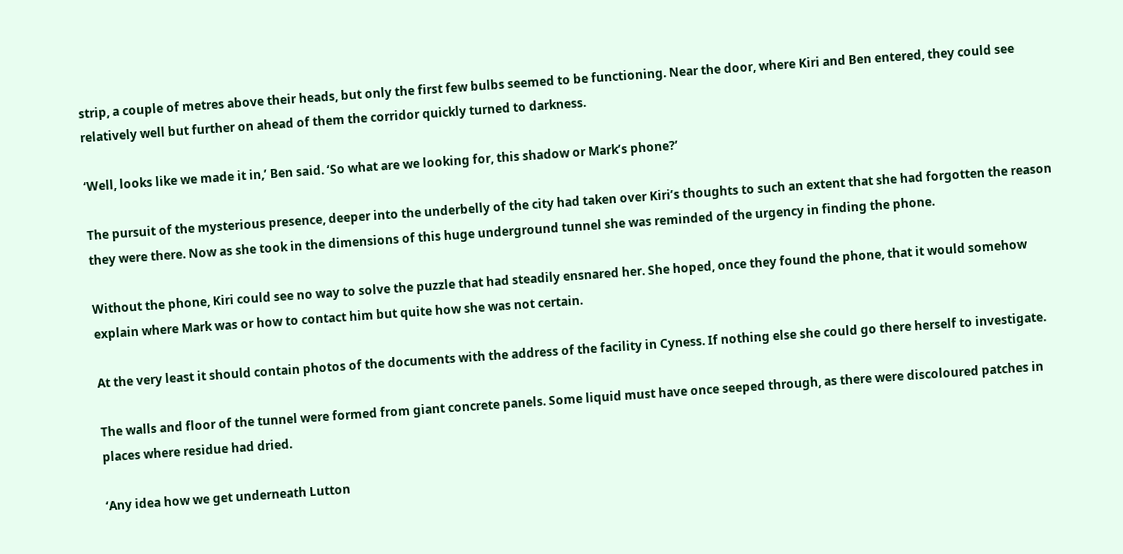strip, a couple of metres above their heads, but only the first few bulbs seemed to be functioning. Near the door, where Kiri and Ben entered, they could see relatively well but further on ahead of them the corridor quickly turned to darkness.

‘Well, looks like we made it in,’ Ben said. ‘So what are we looking for, this shadow or Mark’s phone?’

The pursuit of the mysterious presence, deeper into the underbelly of the city had taken over Kiri’s thoughts to such an extent that she had forgotten the reason they were there. Now as she took in the dimensions of this huge underground tunnel she was reminded of the urgency in finding the phone.

Without the phone, Kiri could see no way to solve the puzzle that had steadily ensnared her. She hoped, once they found the phone, that it would somehow explain where Mark was or how to contact him but quite how she was not certain.

At the very least it should contain photos of the documents with the address of the facility in Cyness. If nothing else she could go there herself to investigate.

The walls and floor of the tunnel were formed from giant concrete panels. Some liquid must have once seeped through, as there were discoloured patches in places where residue had dried.

‘Any idea how we get underneath Lutton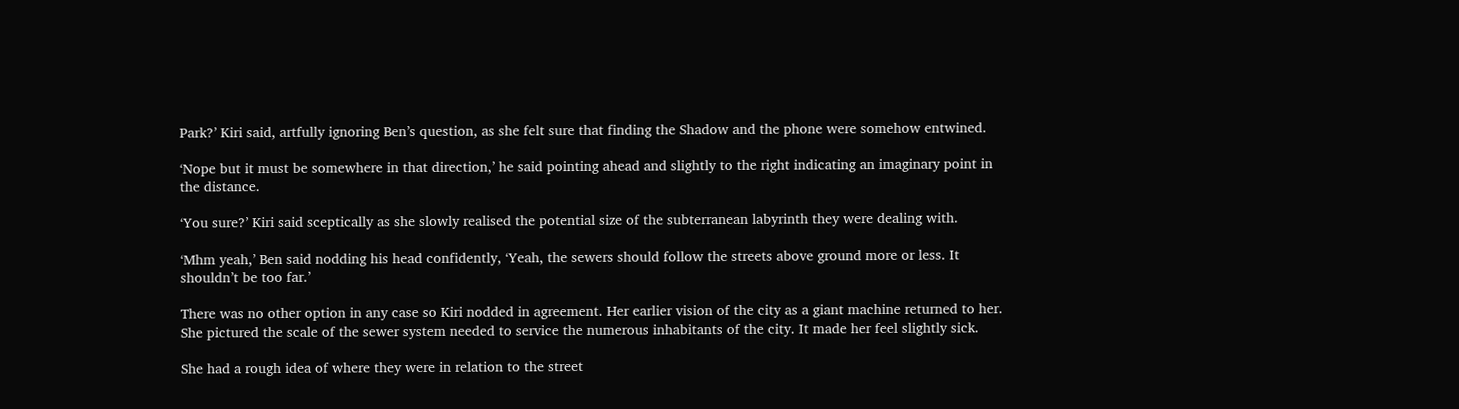Park?’ Kiri said, artfully ignoring Ben’s question, as she felt sure that finding the Shadow and the phone were somehow entwined.

‘Nope but it must be somewhere in that direction,’ he said pointing ahead and slightly to the right indicating an imaginary point in the distance.

‘You sure?’ Kiri said sceptically as she slowly realised the potential size of the subterranean labyrinth they were dealing with.

‘Mhm yeah,’ Ben said nodding his head confidently, ‘Yeah, the sewers should follow the streets above ground more or less. It shouldn’t be too far.’

There was no other option in any case so Kiri nodded in agreement. Her earlier vision of the city as a giant machine returned to her. She pictured the scale of the sewer system needed to service the numerous inhabitants of the city. It made her feel slightly sick.

She had a rough idea of where they were in relation to the street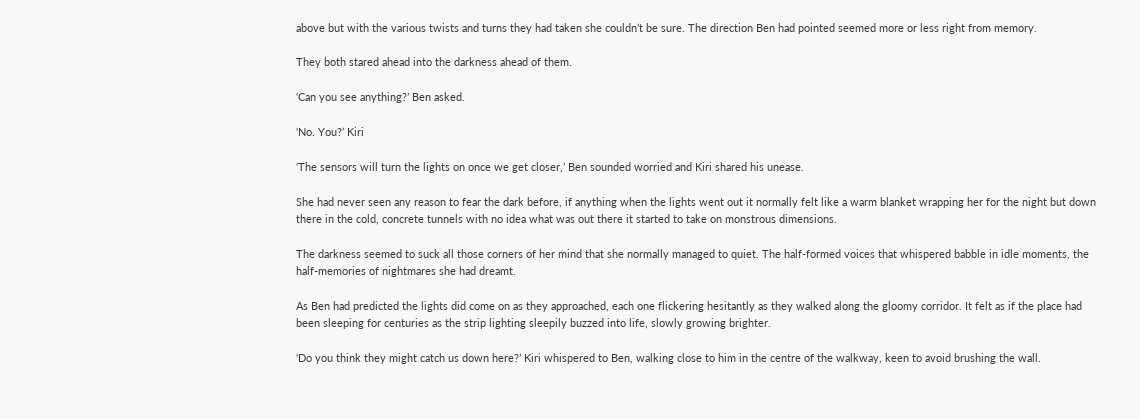above but with the various twists and turns they had taken she couldn’t be sure. The direction Ben had pointed seemed more or less right from memory.

They both stared ahead into the darkness ahead of them.

‘Can you see anything?’ Ben asked.

‘No. You?’ Kiri

‘The sensors will turn the lights on once we get closer,’ Ben sounded worried and Kiri shared his unease.

She had never seen any reason to fear the dark before, if anything when the lights went out it normally felt like a warm blanket wrapping her for the night but down there in the cold, concrete tunnels with no idea what was out there it started to take on monstrous dimensions.

The darkness seemed to suck all those corners of her mind that she normally managed to quiet. The half-formed voices that whispered babble in idle moments, the half-memories of nightmares she had dreamt.

As Ben had predicted the lights did come on as they approached, each one flickering hesitantly as they walked along the gloomy corridor. It felt as if the place had been sleeping for centuries as the strip lighting sleepily buzzed into life, slowly growing brighter.

‘Do you think they might catch us down here?’ Kiri whispered to Ben, walking close to him in the centre of the walkway, keen to avoid brushing the wall.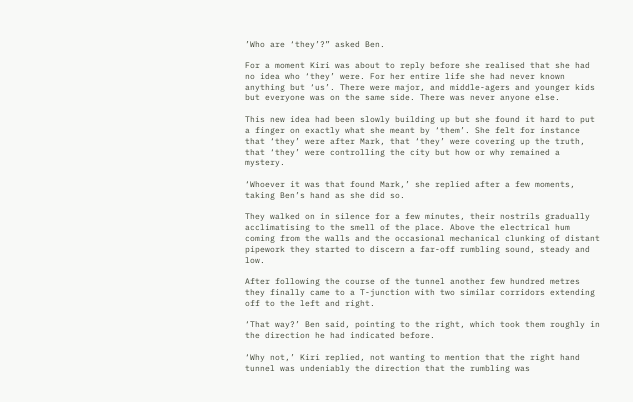’Who are ‘they’?” asked Ben.

For a moment Kiri was about to reply before she realised that she had no idea who ‘they’ were. For her entire life she had never known anything but ‘us’. There were major, and middle-agers and younger kids but everyone was on the same side. There was never anyone else.

This new idea had been slowly building up but she found it hard to put a finger on exactly what she meant by ‘them’. She felt for instance that ‘they’ were after Mark, that ‘they’ were covering up the truth, that ‘they’ were controlling the city but how or why remained a mystery.

‘Whoever it was that found Mark,’ she replied after a few moments, taking Ben’s hand as she did so.

They walked on in silence for a few minutes, their nostrils gradually acclimatising to the smell of the place. Above the electrical hum coming from the walls and the occasional mechanical clunking of distant pipework they started to discern a far-off rumbling sound, steady and low.

After following the course of the tunnel another few hundred metres they finally came to a T-junction with two similar corridors extending off to the left and right.

‘That way?’ Ben said, pointing to the right, which took them roughly in the direction he had indicated before.

‘Why not,’ Kiri replied, not wanting to mention that the right hand tunnel was undeniably the direction that the rumbling was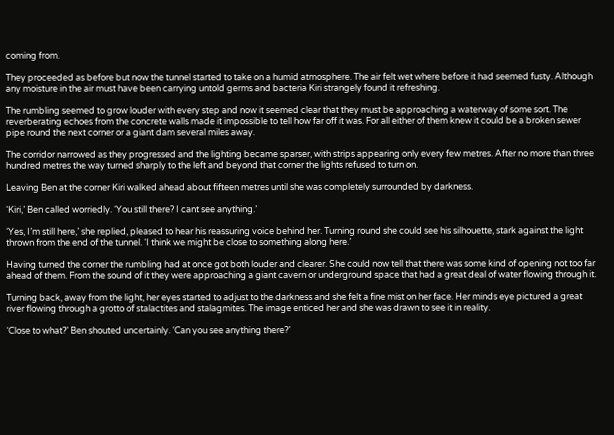coming from.

They proceeded as before but now the tunnel started to take on a humid atmosphere. The air felt wet where before it had seemed fusty. Although any moisture in the air must have been carrying untold germs and bacteria Kiri strangely found it refreshing.

The rumbling seemed to grow louder with every step and now it seemed clear that they must be approaching a waterway of some sort. The reverberating echoes from the concrete walls made it impossible to tell how far off it was. For all either of them knew it could be a broken sewer pipe round the next corner or a giant dam several miles away.

The corridor narrowed as they progressed and the lighting became sparser, with strips appearing only every few metres. After no more than three hundred metres the way turned sharply to the left and beyond that corner the lights refused to turn on.

Leaving Ben at the corner Kiri walked ahead about fifteen metres until she was completely surrounded by darkness.

‘Kiri,’ Ben called worriedly. ‘You still there? I cant see anything.’

‘Yes, I’m still here,’ she replied, pleased to hear his reassuring voice behind her. Turning round she could see his silhouette, stark against the light thrown from the end of the tunnel. ‘I think we might be close to something along here.’

Having turned the corner the rumbling had at once got both louder and clearer. She could now tell that there was some kind of opening not too far ahead of them. From the sound of it they were approaching a giant cavern or underground space that had a great deal of water flowing through it.

Turning back, away from the light, her eyes started to adjust to the darkness and she felt a fine mist on her face. Her minds eye pictured a great river flowing through a grotto of stalactites and stalagmites. The image enticed her and she was drawn to see it in reality.

‘Close to what?’ Ben shouted uncertainly. ‘Can you see anything there?’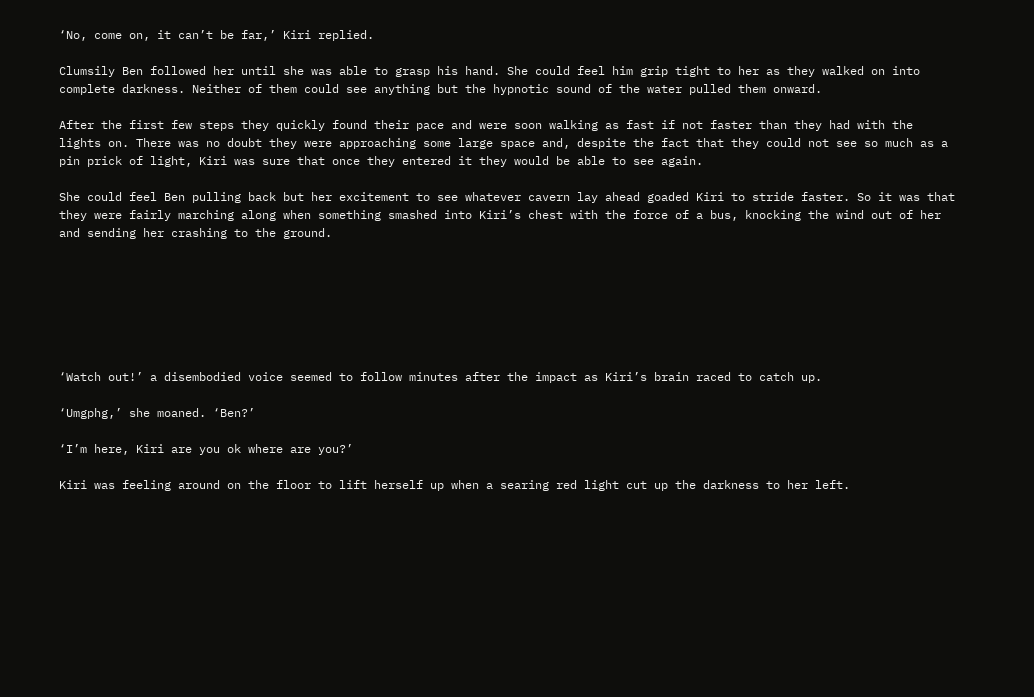‘No, come on, it can’t be far,’ Kiri replied.

Clumsily Ben followed her until she was able to grasp his hand. She could feel him grip tight to her as they walked on into complete darkness. Neither of them could see anything but the hypnotic sound of the water pulled them onward.

After the first few steps they quickly found their pace and were soon walking as fast if not faster than they had with the lights on. There was no doubt they were approaching some large space and, despite the fact that they could not see so much as a pin prick of light, Kiri was sure that once they entered it they would be able to see again.

She could feel Ben pulling back but her excitement to see whatever cavern lay ahead goaded Kiri to stride faster. So it was that they were fairly marching along when something smashed into Kiri’s chest with the force of a bus, knocking the wind out of her and sending her crashing to the ground.







‘Watch out!’ a disembodied voice seemed to follow minutes after the impact as Kiri’s brain raced to catch up.

‘Umgphg,’ she moaned. ‘Ben?’

‘I’m here, Kiri are you ok where are you?’

Kiri was feeling around on the floor to lift herself up when a searing red light cut up the darkness to her left.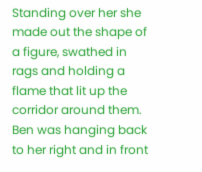Standing over her she made out the shape of a figure, swathed in rags and holding a flame that lit up the corridor around them. Ben was hanging back to her right and in front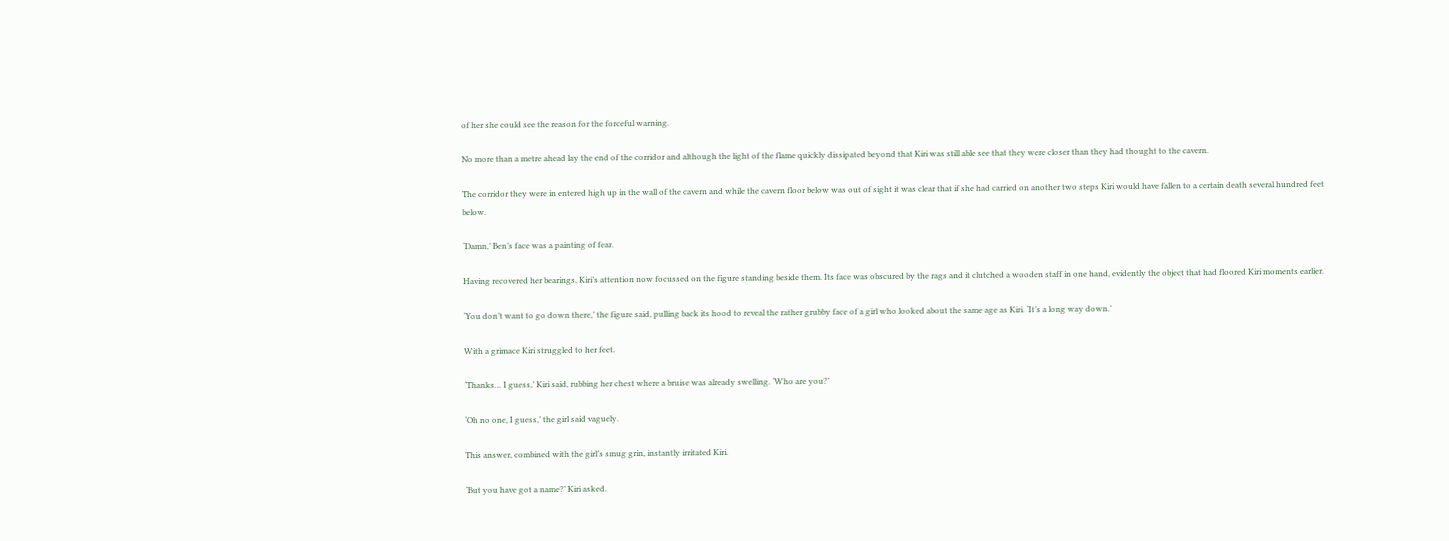of her she could see the reason for the forceful warning.

No more than a metre ahead lay the end of the corridor and although the light of the flame quickly dissipated beyond that Kiri was still able see that they were closer than they had thought to the cavern.

The corridor they were in entered high up in the wall of the cavern and while the cavern floor below was out of sight it was clear that if she had carried on another two steps Kiri would have fallen to a certain death several hundred feet below.

‘Damn,’ Ben’s face was a painting of fear.

Having recovered her bearings, Kiri’s attention now focussed on the figure standing beside them. Its face was obscured by the rags and it clutched a wooden staff in one hand, evidently the object that had floored Kiri moments earlier.

‘You don’t want to go down there,’ the figure said, pulling back its hood to reveal the rather grubby face of a girl who looked about the same age as Kiri. ‘It’s a long way down.’

With a grimace Kiri struggled to her feet.

‘Thanks… I guess,’ Kiri said, rubbing her chest where a bruise was already swelling. ‘Who are you?’

‘Oh no one, I guess,’ the girl said vaguely.

This answer, combined with the girl’s smug grin, instantly irritated Kiri.

‘But you have got a name?’ Kiri asked.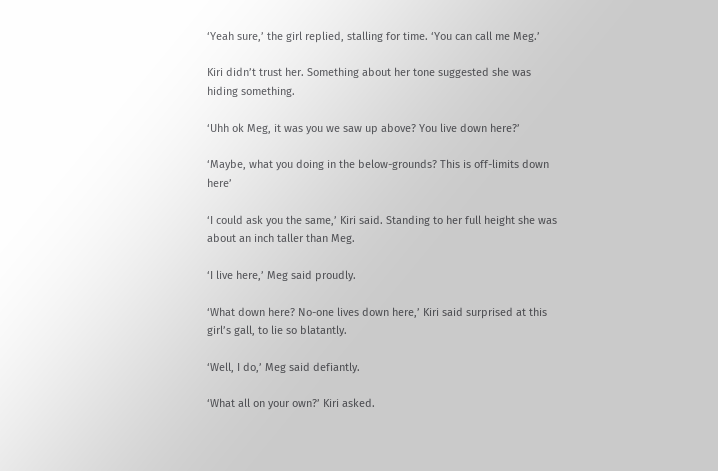‘Yeah sure,’ the girl replied, stalling for time. ‘You can call me Meg.’

Kiri didn’t trust her. Something about her tone suggested she was hiding something.

‘Uhh ok Meg, it was you we saw up above? You live down here?’

‘Maybe, what you doing in the below-grounds? This is off-limits down here’

‘I could ask you the same,’ Kiri said. Standing to her full height she was about an inch taller than Meg.

‘I live here,’ Meg said proudly.

‘What down here? No-one lives down here,’ Kiri said surprised at this girl’s gall, to lie so blatantly.

‘Well, I do,’ Meg said defiantly.

‘What all on your own?’ Kiri asked.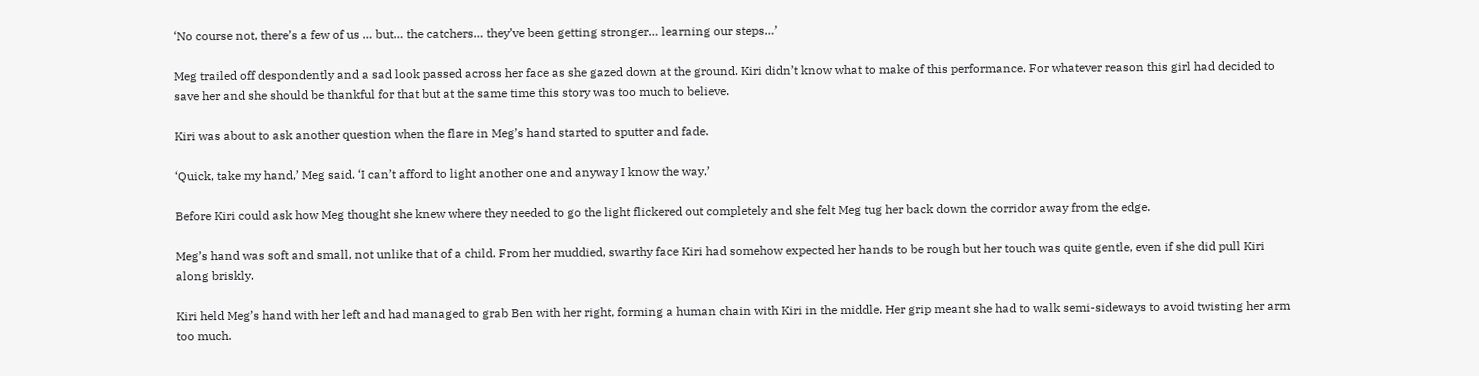‘No course not, there’s a few of us … but… the catchers… they’ve been getting stronger… learning our steps…’

Meg trailed off despondently and a sad look passed across her face as she gazed down at the ground. Kiri didn’t know what to make of this performance. For whatever reason this girl had decided to save her and she should be thankful for that but at the same time this story was too much to believe.

Kiri was about to ask another question when the flare in Meg’s hand started to sputter and fade.

‘Quick, take my hand,’ Meg said. ‘I can’t afford to light another one and anyway I know the way.’

Before Kiri could ask how Meg thought she knew where they needed to go the light flickered out completely and she felt Meg tug her back down the corridor away from the edge.

Meg’s hand was soft and small, not unlike that of a child. From her muddied, swarthy face Kiri had somehow expected her hands to be rough but her touch was quite gentle, even if she did pull Kiri along briskly.

Kiri held Meg’s hand with her left and had managed to grab Ben with her right, forming a human chain with Kiri in the middle. Her grip meant she had to walk semi-sideways to avoid twisting her arm too much.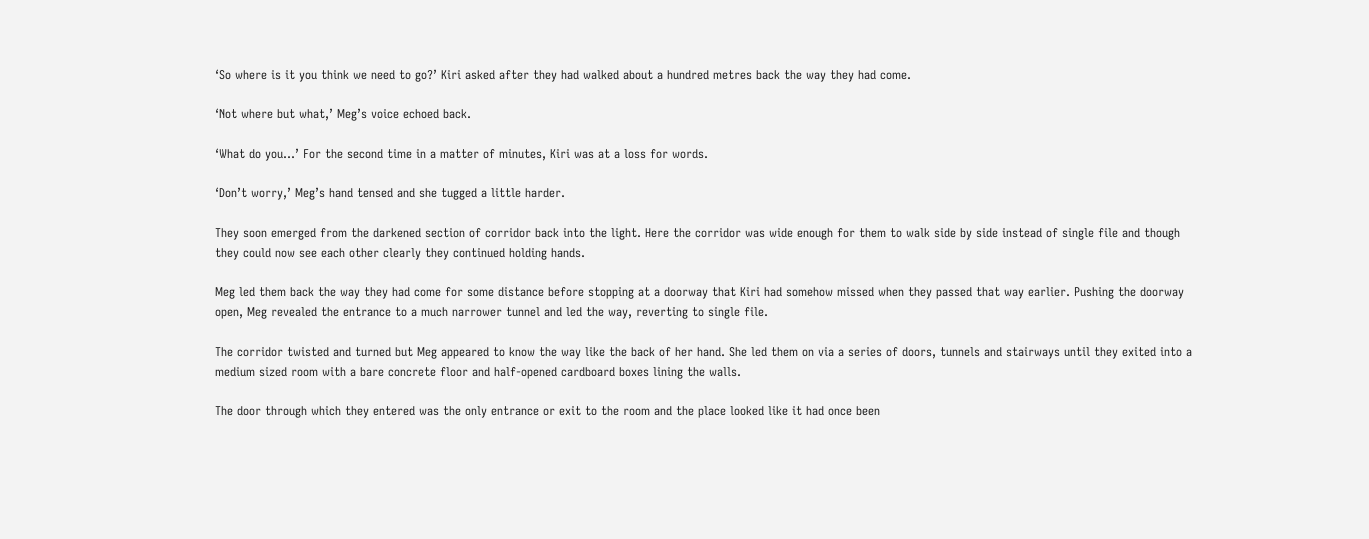‘So where is it you think we need to go?’ Kiri asked after they had walked about a hundred metres back the way they had come.

‘Not where but what,’ Meg’s voice echoed back.

‘What do you…’ For the second time in a matter of minutes, Kiri was at a loss for words.

‘Don’t worry,’ Meg’s hand tensed and she tugged a little harder.

They soon emerged from the darkened section of corridor back into the light. Here the corridor was wide enough for them to walk side by side instead of single file and though they could now see each other clearly they continued holding hands.

Meg led them back the way they had come for some distance before stopping at a doorway that Kiri had somehow missed when they passed that way earlier. Pushing the doorway open, Meg revealed the entrance to a much narrower tunnel and led the way, reverting to single file.

The corridor twisted and turned but Meg appeared to know the way like the back of her hand. She led them on via a series of doors, tunnels and stairways until they exited into a medium sized room with a bare concrete floor and half-opened cardboard boxes lining the walls.

The door through which they entered was the only entrance or exit to the room and the place looked like it had once been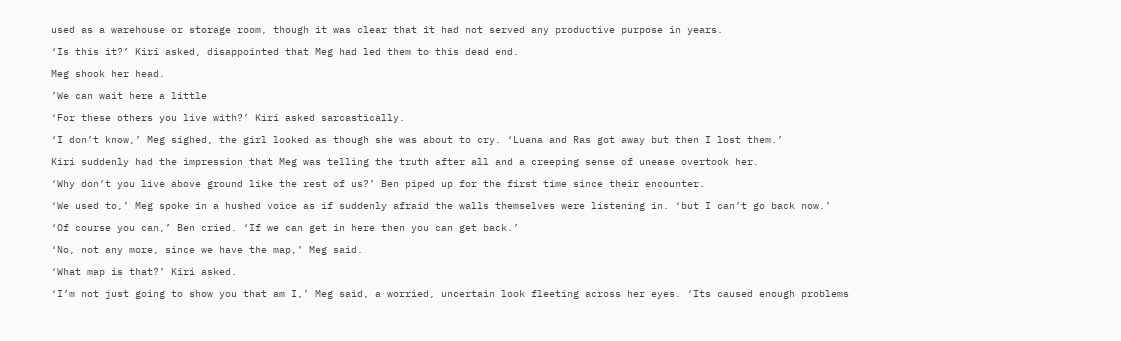used as a warehouse or storage room, though it was clear that it had not served any productive purpose in years.

‘Is this it?’ Kiri asked, disappointed that Meg had led them to this dead end.

Meg shook her head.

’We can wait here a little

‘For these others you live with?’ Kiri asked sarcastically.

‘I don’t know,’ Meg sighed, the girl looked as though she was about to cry. ‘Luana and Ras got away but then I lost them.’

Kiri suddenly had the impression that Meg was telling the truth after all and a creeping sense of unease overtook her.

‘Why don’t you live above ground like the rest of us?’ Ben piped up for the first time since their encounter.

‘We used to,’ Meg spoke in a hushed voice as if suddenly afraid the walls themselves were listening in. ‘but I can’t go back now.’

‘Of course you can,’ Ben cried. ‘If we can get in here then you can get back.’

‘No, not any more, since we have the map,’ Meg said.

‘What map is that?’ Kiri asked.

‘I’m not just going to show you that am I,’ Meg said, a worried, uncertain look fleeting across her eyes. ‘Its caused enough problems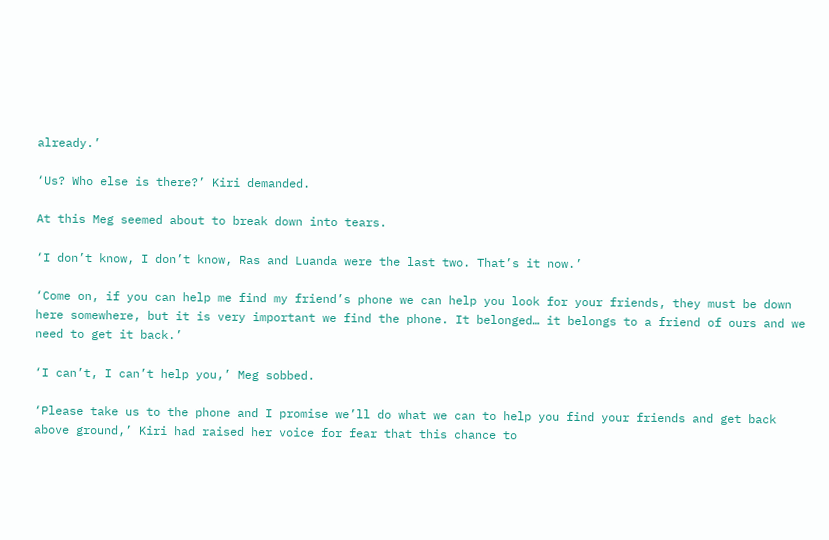already.’

‘Us? Who else is there?’ Kiri demanded.

At this Meg seemed about to break down into tears.

‘I don’t know, I don’t know, Ras and Luanda were the last two. That’s it now.’

‘Come on, if you can help me find my friend’s phone we can help you look for your friends, they must be down here somewhere, but it is very important we find the phone. It belonged… it belongs to a friend of ours and we need to get it back.’

‘I can’t, I can’t help you,’ Meg sobbed.

‘Please take us to the phone and I promise we’ll do what we can to help you find your friends and get back above ground,’ Kiri had raised her voice for fear that this chance to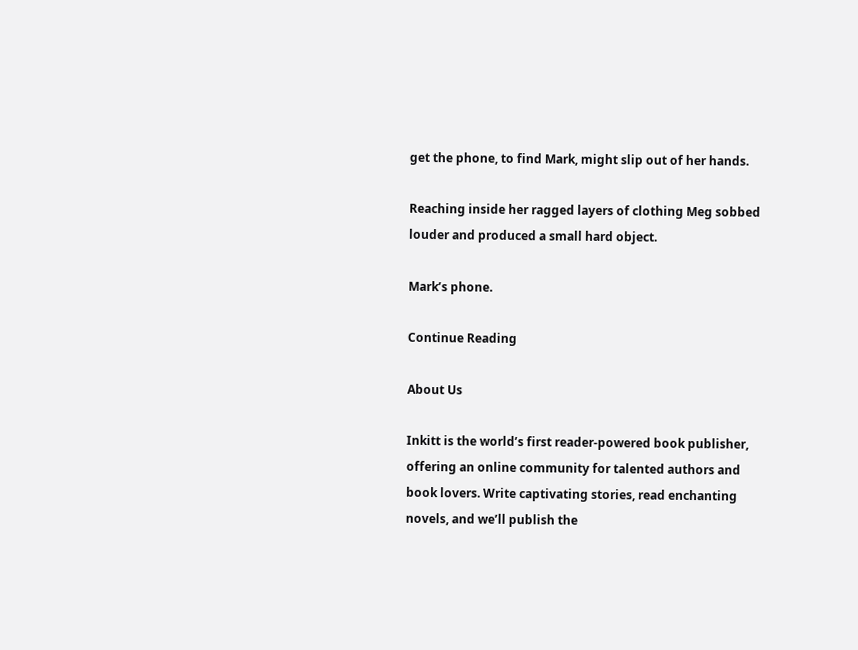get the phone, to find Mark, might slip out of her hands.

Reaching inside her ragged layers of clothing Meg sobbed louder and produced a small hard object.

Mark’s phone.

Continue Reading

About Us

Inkitt is the world’s first reader-powered book publisher, offering an online community for talented authors and book lovers. Write captivating stories, read enchanting novels, and we’ll publish the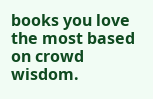books you love the most based on crowd wisdom.